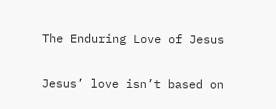The Enduring Love of Jesus

Jesus’ love isn’t based on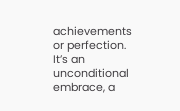achievements or perfection. It’s an unconditional embrace, a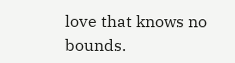love that knows no bounds.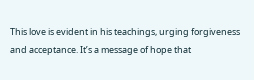This love is evident in his teachings, urging forgiveness and acceptance. It’s a message of hope that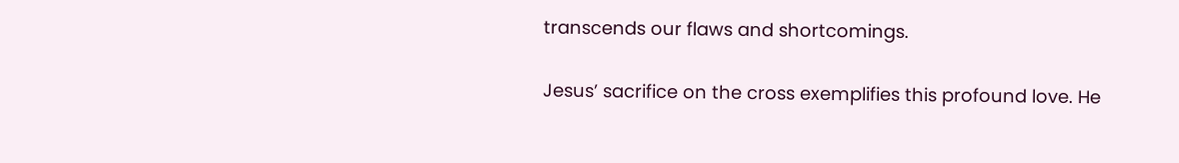transcends our flaws and shortcomings.

Jesus’ sacrifice on the cross exemplifies this profound love. He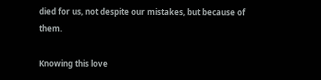died for us, not despite our mistakes, but because of them.

Knowing this love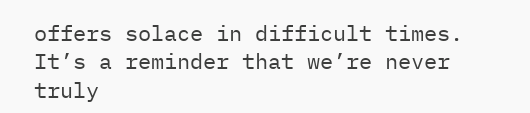offers solace in difficult times. It’s a reminder that we’re never truly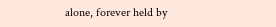alone, forever held by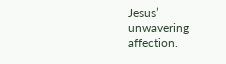Jesus’ unwavering affection.